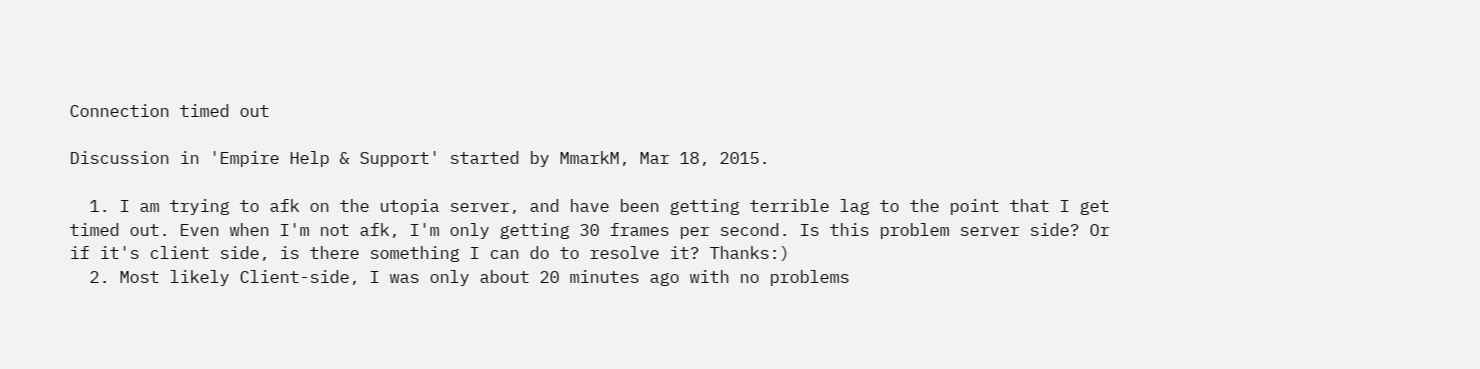Connection timed out

Discussion in 'Empire Help & Support' started by MmarkM, Mar 18, 2015.

  1. I am trying to afk on the utopia server, and have been getting terrible lag to the point that I get timed out. Even when I'm not afk, I'm only getting 30 frames per second. Is this problem server side? Or if it's client side, is there something I can do to resolve it? Thanks:)
  2. Most likely Client-side, I was only about 20 minutes ago with no problems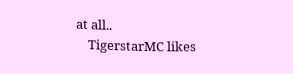at all..
    TigerstarMC likes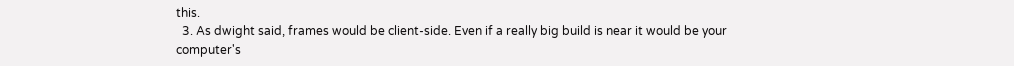this.
  3. As dwight said, frames would be client-side. Even if a really big build is near it would be your computer's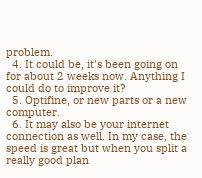problem.
  4. It could be, it's been going on for about 2 weeks now. Anything I could do to improve it?
  5. Optifine, or new parts or a new computer.
  6. It may also be your internet connection as well. In my case, the speed is great but when you split a really good plan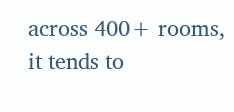across 400+ rooms, it tends to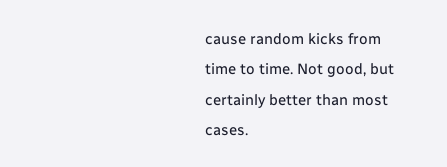cause random kicks from time to time. Not good, but certainly better than most cases.